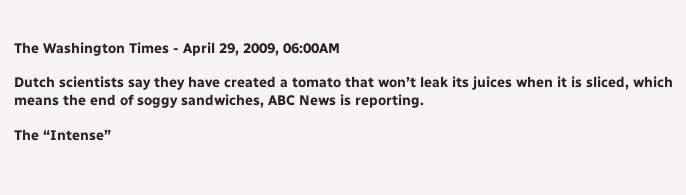The Washington Times - April 29, 2009, 06:00AM

Dutch scientists say they have created a tomato that won’t leak its juices when it is sliced, which means the end of soggy sandwiches, ABC News is reporting.

The “Intense”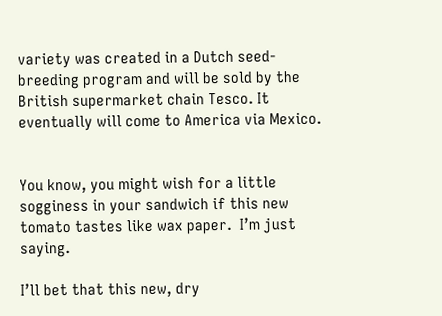variety was created in a Dutch seed-breeding program and will be sold by the British supermarket chain Tesco. It eventually will come to America via Mexico.


You know, you might wish for a little sogginess in your sandwich if this new tomato tastes like wax paper.  I’m just saying.

I’ll bet that this new, dry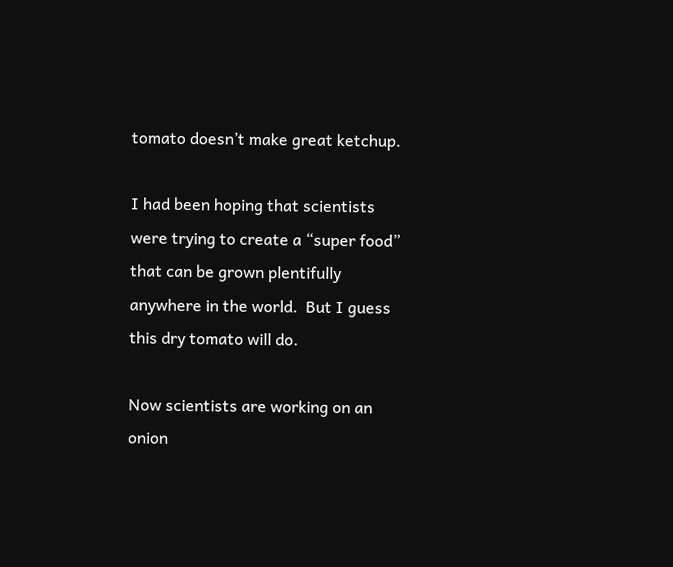tomato doesn’t make great ketchup.

I had been hoping that scientists were trying to create a “super food” that can be grown plentifully anywhere in the world.  But I guess this dry tomato will do.

Now scientists are working on an onion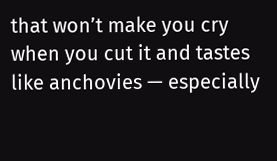that won’t make you cry when you cut it and tastes like anchovies — especially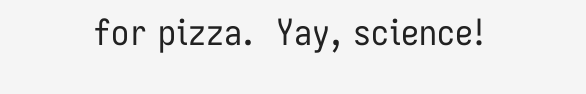for pizza.  Yay, science!